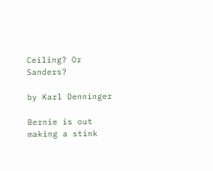Ceiling? Or Sanders?

by Karl Denninger

Bernie is out making a stink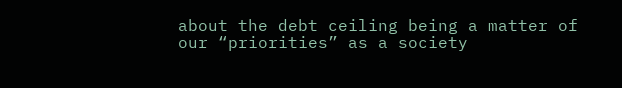about the debt ceiling being a matter of our “priorities” as a society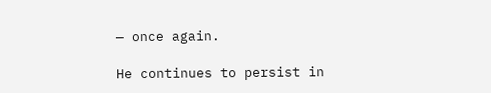— once again.

He continues to persist in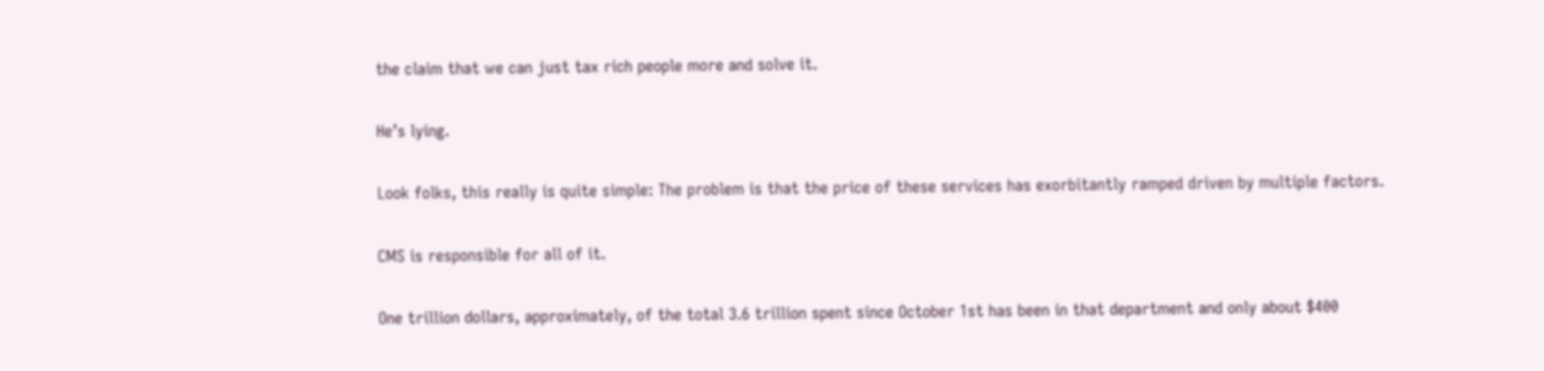the claim that we can just tax rich people more and solve it.

He’s lying.

Look folks, this really is quite simple: The problem is that the price of these services has exorbitantly ramped driven by multiple factors.

CMS is responsible for all of it.

One trillion dollars, approximately, of the total 3.6 trillion spent since October 1st has been in that department and only about $400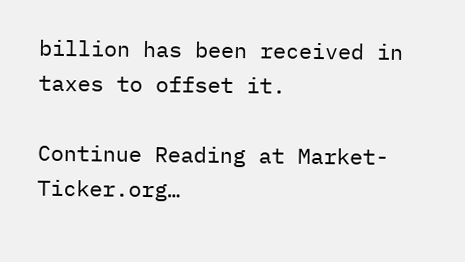billion has been received in taxes to offset it.

Continue Reading at Market-Ticker.org…